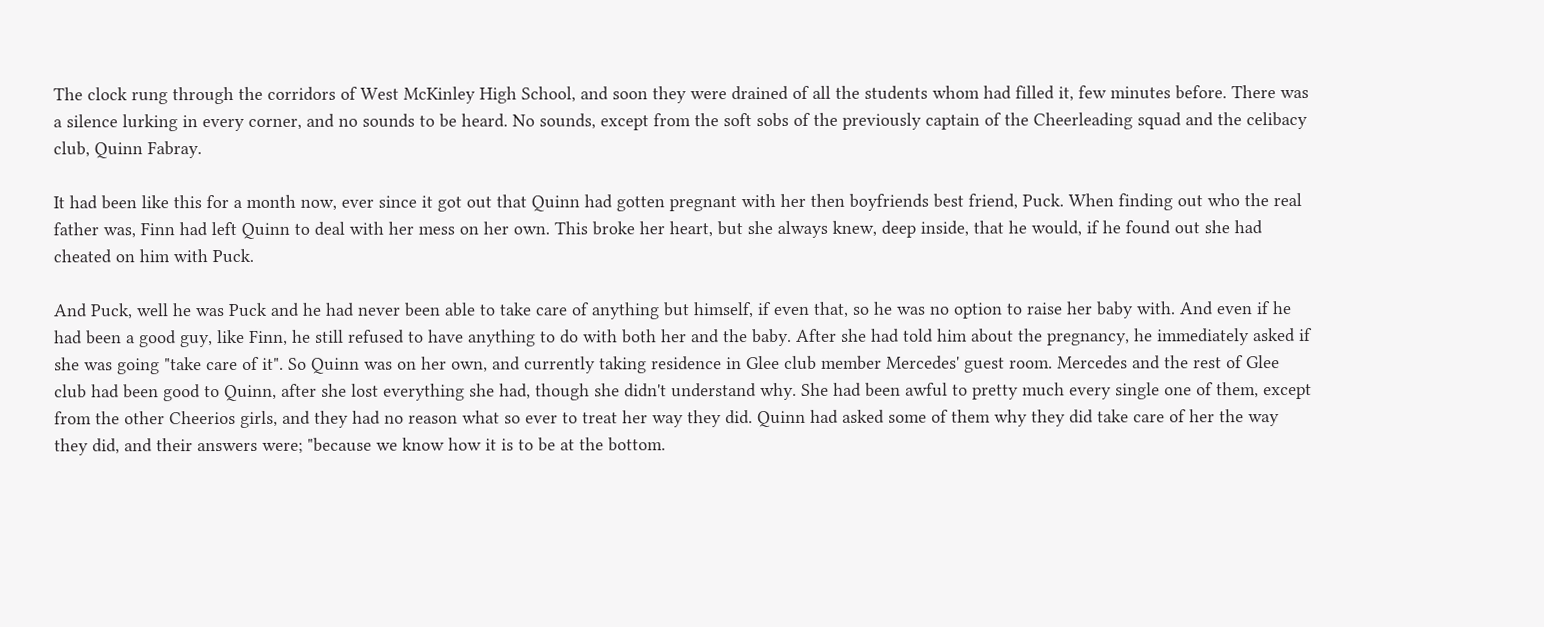The clock rung through the corridors of West McKinley High School, and soon they were drained of all the students whom had filled it, few minutes before. There was a silence lurking in every corner, and no sounds to be heard. No sounds, except from the soft sobs of the previously captain of the Cheerleading squad and the celibacy club, Quinn Fabray.

It had been like this for a month now, ever since it got out that Quinn had gotten pregnant with her then boyfriends best friend, Puck. When finding out who the real father was, Finn had left Quinn to deal with her mess on her own. This broke her heart, but she always knew, deep inside, that he would, if he found out she had cheated on him with Puck.

And Puck, well he was Puck and he had never been able to take care of anything but himself, if even that, so he was no option to raise her baby with. And even if he had been a good guy, like Finn, he still refused to have anything to do with both her and the baby. After she had told him about the pregnancy, he immediately asked if she was going "take care of it". So Quinn was on her own, and currently taking residence in Glee club member Mercedes' guest room. Mercedes and the rest of Glee club had been good to Quinn, after she lost everything she had, though she didn't understand why. She had been awful to pretty much every single one of them, except from the other Cheerios girls, and they had no reason what so ever to treat her way they did. Quinn had asked some of them why they did take care of her the way they did, and their answers were; "because we know how it is to be at the bottom.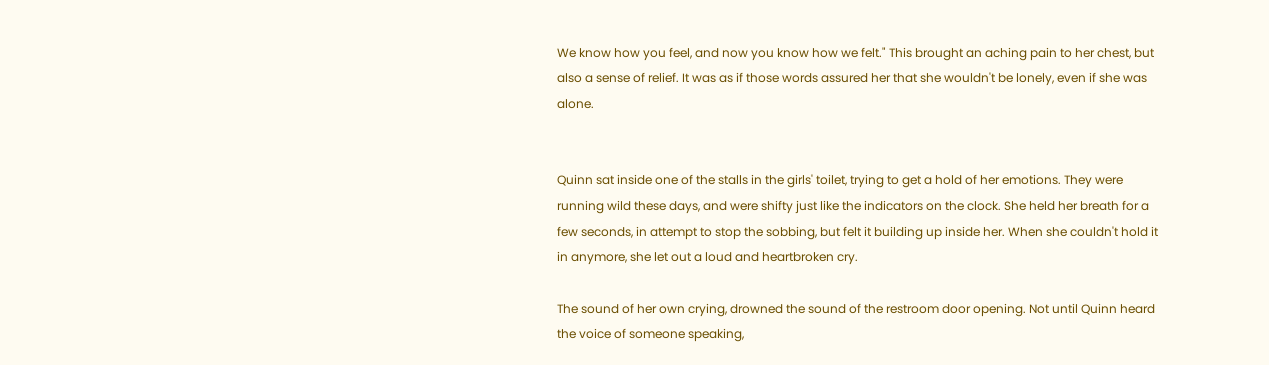We know how you feel, and now you know how we felt." This brought an aching pain to her chest, but also a sense of relief. It was as if those words assured her that she wouldn't be lonely, even if she was alone.


Quinn sat inside one of the stalls in the girls' toilet, trying to get a hold of her emotions. They were running wild these days, and were shifty just like the indicators on the clock. She held her breath for a few seconds, in attempt to stop the sobbing, but felt it building up inside her. When she couldn't hold it in anymore, she let out a loud and heartbroken cry.

The sound of her own crying, drowned the sound of the restroom door opening. Not until Quinn heard the voice of someone speaking,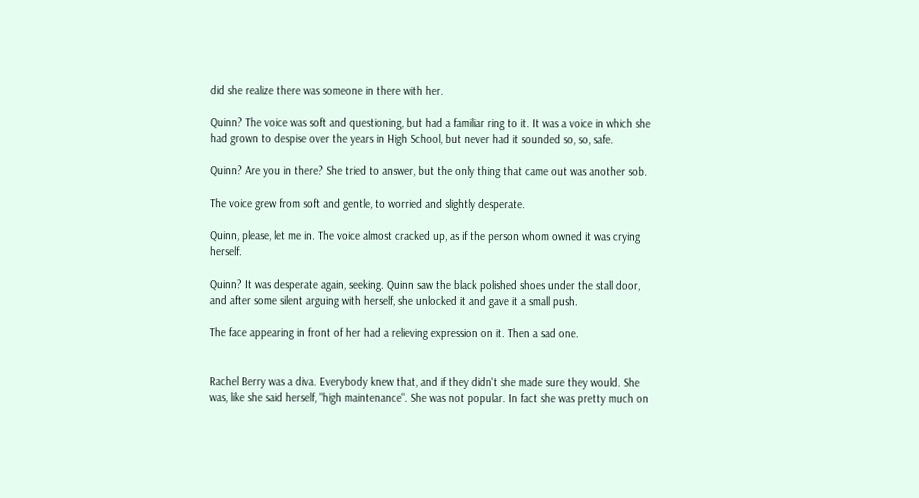did she realize there was someone in there with her.

Quinn? The voice was soft and questioning, but had a familiar ring to it. It was a voice in which she had grown to despise over the years in High School, but never had it sounded so, so, safe.

Quinn? Are you in there? She tried to answer, but the only thing that came out was another sob.

The voice grew from soft and gentle, to worried and slightly desperate.

Quinn, please, let me in. The voice almost cracked up, as if the person whom owned it was crying herself.

Quinn? It was desperate again, seeking. Quinn saw the black polished shoes under the stall door, and after some silent arguing with herself, she unlocked it and gave it a small push.

The face appearing in front of her had a relieving expression on it. Then a sad one.


Rachel Berry was a diva. Everybody knew that, and if they didn't she made sure they would. She was, like she said herself, "high maintenance". She was not popular. In fact she was pretty much on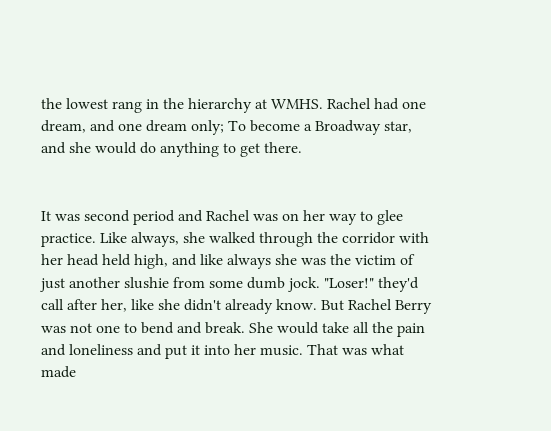the lowest rang in the hierarchy at WMHS. Rachel had one dream, and one dream only; To become a Broadway star, and she would do anything to get there.


It was second period and Rachel was on her way to glee practice. Like always, she walked through the corridor with her head held high, and like always she was the victim of just another slushie from some dumb jock. "Loser!" they'd call after her, like she didn't already know. But Rachel Berry was not one to bend and break. She would take all the pain and loneliness and put it into her music. That was what made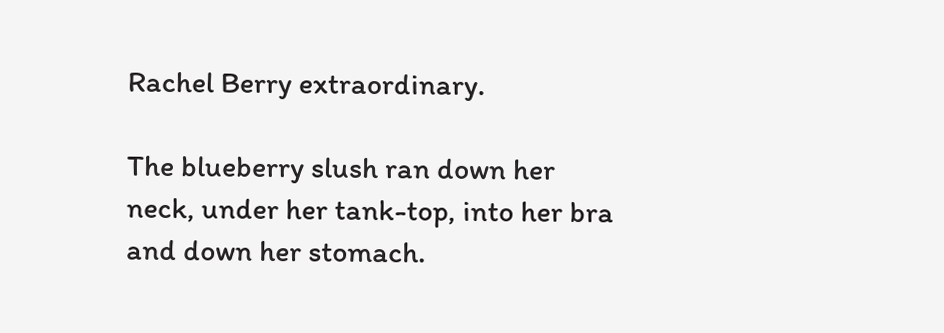Rachel Berry extraordinary.

The blueberry slush ran down her neck, under her tank-top, into her bra and down her stomach.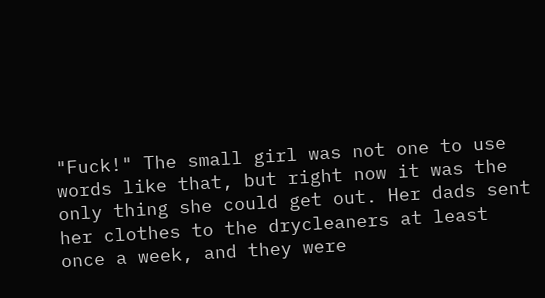"Fuck!" The small girl was not one to use words like that, but right now it was the only thing she could get out. Her dads sent her clothes to the drycleaners at least once a week, and they were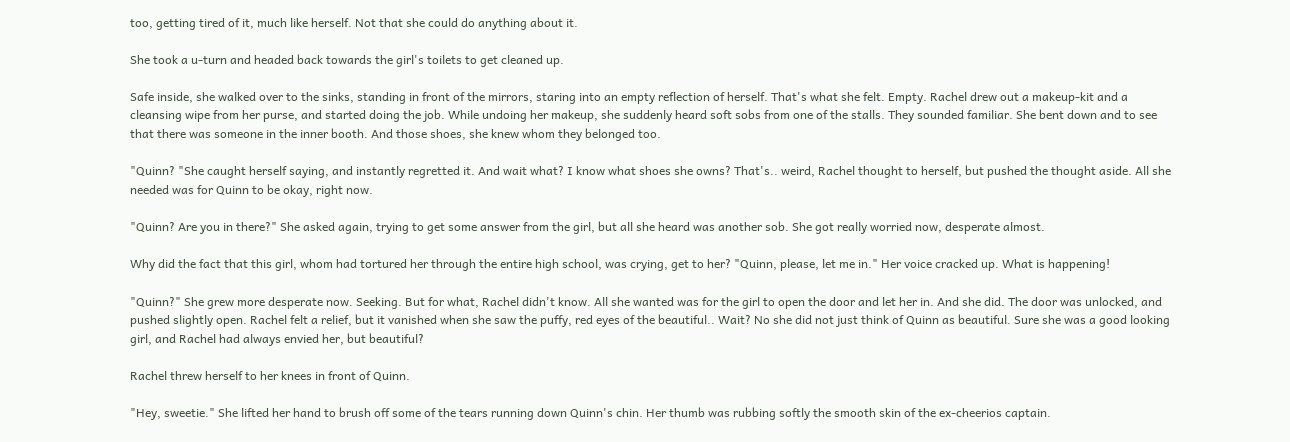too, getting tired of it, much like herself. Not that she could do anything about it.

She took a u-turn and headed back towards the girl's toilets to get cleaned up.

Safe inside, she walked over to the sinks, standing in front of the mirrors, staring into an empty reflection of herself. That's what she felt. Empty. Rachel drew out a makeup-kit and a cleansing wipe from her purse, and started doing the job. While undoing her makeup, she suddenly heard soft sobs from one of the stalls. They sounded familiar. She bent down and to see that there was someone in the inner booth. And those shoes, she knew whom they belonged too.

"Quinn? "She caught herself saying, and instantly regretted it. And wait what? I know what shoes she owns? That's.. weird, Rachel thought to herself, but pushed the thought aside. All she needed was for Quinn to be okay, right now.

"Quinn? Are you in there?" She asked again, trying to get some answer from the girl, but all she heard was another sob. She got really worried now, desperate almost.

Why did the fact that this girl, whom had tortured her through the entire high school, was crying, get to her? "Quinn, please, let me in." Her voice cracked up. What is happening!

"Quinn?" She grew more desperate now. Seeking. But for what, Rachel didn't know. All she wanted was for the girl to open the door and let her in. And she did. The door was unlocked, and pushed slightly open. Rachel felt a relief, but it vanished when she saw the puffy, red eyes of the beautiful.. Wait? No she did not just think of Quinn as beautiful. Sure she was a good looking girl, and Rachel had always envied her, but beautiful?

Rachel threw herself to her knees in front of Quinn.

"Hey, sweetie." She lifted her hand to brush off some of the tears running down Quinn's chin. Her thumb was rubbing softly the smooth skin of the ex-cheerios captain.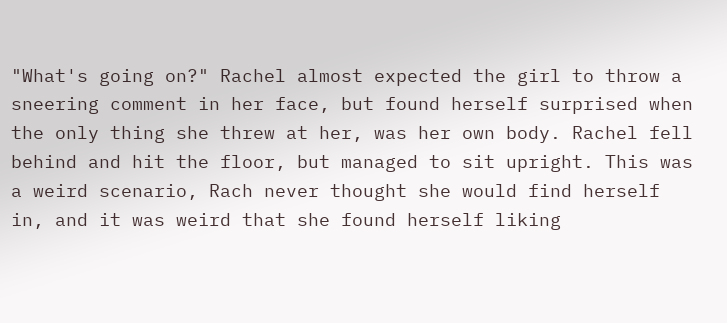"What's going on?" Rachel almost expected the girl to throw a sneering comment in her face, but found herself surprised when the only thing she threw at her, was her own body. Rachel fell behind and hit the floor, but managed to sit upright. This was a weird scenario, Rach never thought she would find herself in, and it was weird that she found herself liking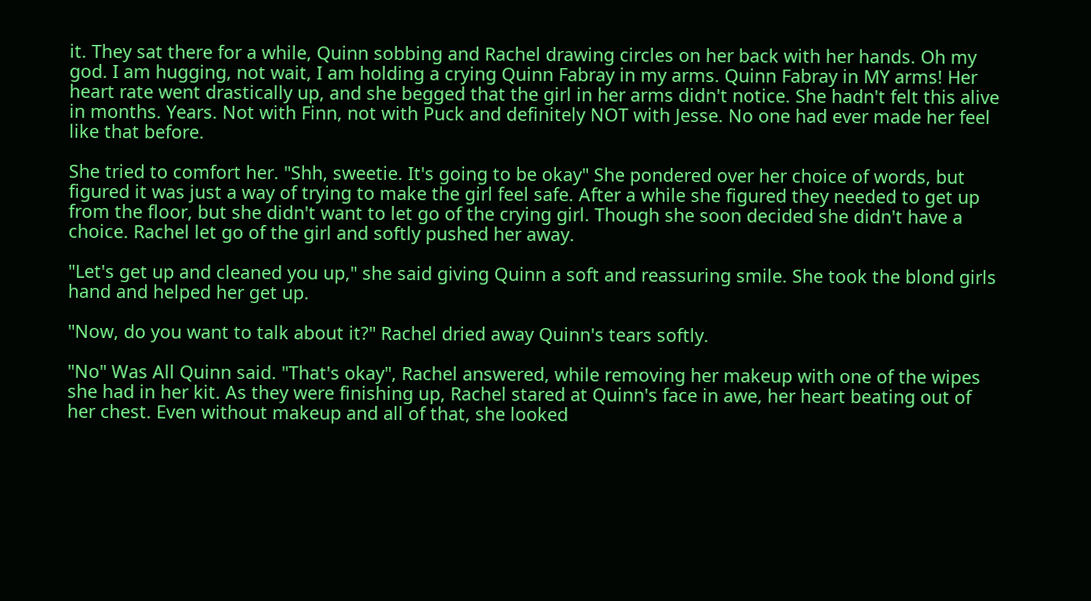it. They sat there for a while, Quinn sobbing and Rachel drawing circles on her back with her hands. Oh my god. I am hugging, not wait, I am holding a crying Quinn Fabray in my arms. Quinn Fabray in MY arms! Her heart rate went drastically up, and she begged that the girl in her arms didn't notice. She hadn't felt this alive in months. Years. Not with Finn, not with Puck and definitely NOT with Jesse. No one had ever made her feel like that before.

She tried to comfort her. "Shh, sweetie. It's going to be okay" She pondered over her choice of words, but figured it was just a way of trying to make the girl feel safe. After a while she figured they needed to get up from the floor, but she didn't want to let go of the crying girl. Though she soon decided she didn't have a choice. Rachel let go of the girl and softly pushed her away.

"Let's get up and cleaned you up," she said giving Quinn a soft and reassuring smile. She took the blond girls hand and helped her get up.

"Now, do you want to talk about it?" Rachel dried away Quinn's tears softly.

"No" Was All Quinn said. "That's okay", Rachel answered, while removing her makeup with one of the wipes she had in her kit. As they were finishing up, Rachel stared at Quinn's face in awe, her heart beating out of her chest. Even without makeup and all of that, she looked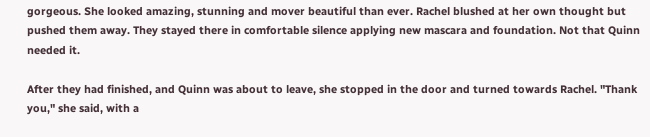gorgeous. She looked amazing, stunning and mover beautiful than ever. Rachel blushed at her own thought but pushed them away. They stayed there in comfortable silence applying new mascara and foundation. Not that Quinn needed it.

After they had finished, and Quinn was about to leave, she stopped in the door and turned towards Rachel. "Thank you," she said, with a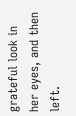grateful look in her eyes, and then left.